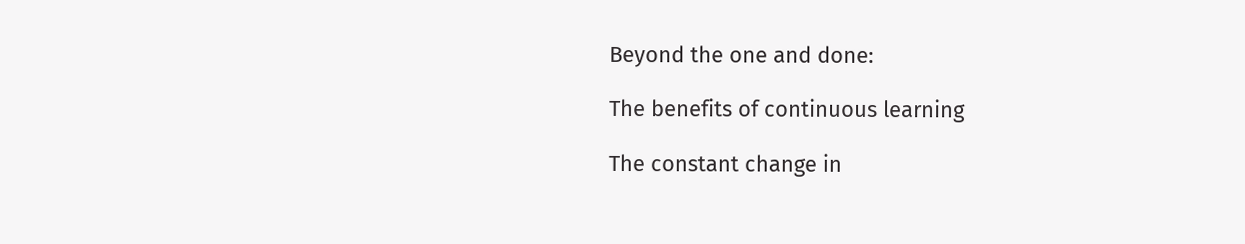Beyond the one and done:

The benefits of continuous learning

The constant change in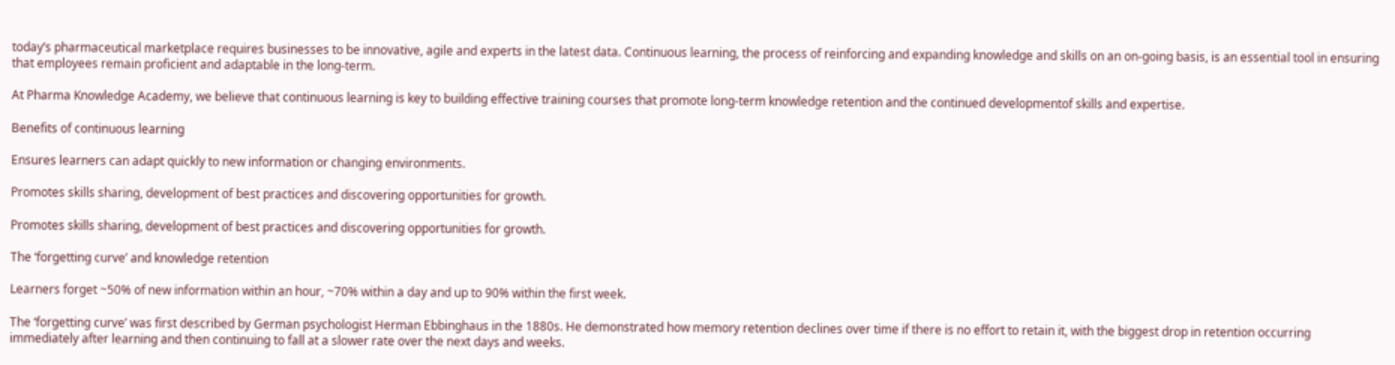today’s pharmaceutical marketplace requires businesses to be innovative, agile and experts in the latest data. Continuous learning, the process of reinforcing and expanding knowledge and skills on an on-going basis, is an essential tool in ensuring that employees remain proficient and adaptable in the long-term.

At Pharma Knowledge Academy, we believe that continuous learning is key to building effective training courses that promote long-term knowledge retention and the continued developmentof skills and expertise.

Benefits of continuous learning

Ensures learners can adapt quickly to new information or changing environments.

Promotes skills sharing, development of best practices and discovering opportunities for growth.

Promotes skills sharing, development of best practices and discovering opportunities for growth.

The ‘forgetting curve’ and knowledge retention

Learners forget ~50% of new information within an hour, ~70% within a day and up to 90% within the first week.

The ‘forgetting curve’ was first described by German psychologist Herman Ebbinghaus in the 1880s. He demonstrated how memory retention declines over time if there is no effort to retain it, with the biggest drop in retention occurring immediately after learning and then continuing to fall at a slower rate over the next days and weeks.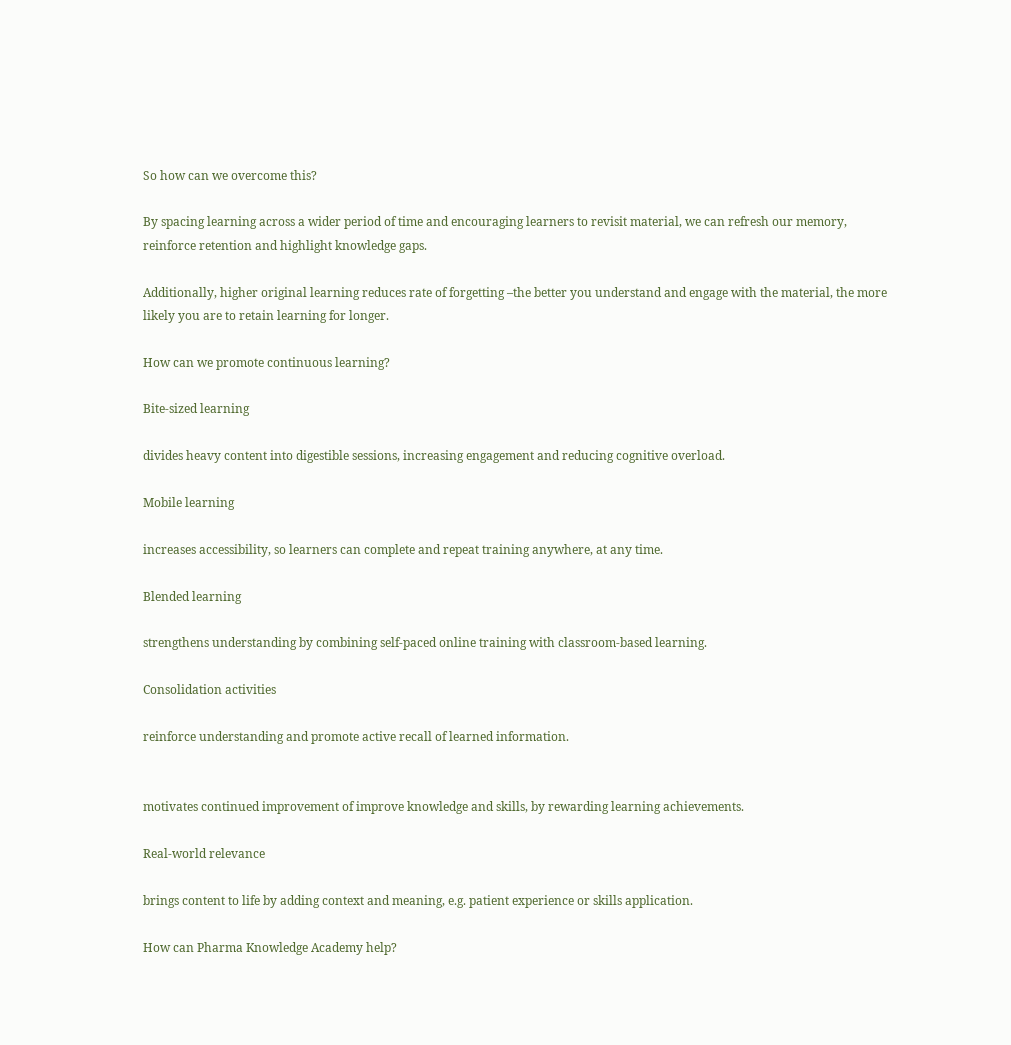So how can we overcome this?

By spacing learning across a wider period of time and encouraging learners to revisit material, we can refresh our memory, reinforce retention and highlight knowledge gaps.

Additionally, higher original learning reduces rate of forgetting –the better you understand and engage with the material, the more likely you are to retain learning for longer.

How can we promote continuous learning?

Bite-sized learning

divides heavy content into digestible sessions, increasing engagement and reducing cognitive overload.

Mobile learning

increases accessibility, so learners can complete and repeat training anywhere, at any time.

Blended learning

strengthens understanding by combining self-paced online training with classroom-based learning.

Consolidation activities

reinforce understanding and promote active recall of learned information.


motivates continued improvement of improve knowledge and skills, by rewarding learning achievements.

Real-world relevance

brings content to life by adding context and meaning, e.g. patient experience or skills application.

How can Pharma Knowledge Academy help?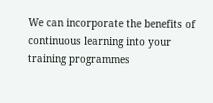We can incorporate the benefits of continuous learning into your training programmes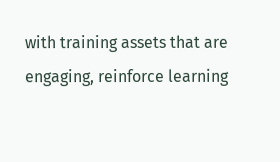with training assets that are engaging, reinforce learning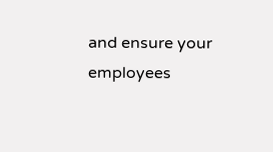and ensure your employees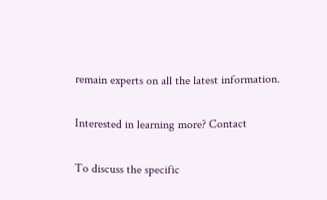remain experts on all the latest information.

Interested in learning more? Contact

To discuss the specific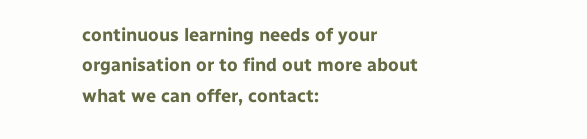continuous learning needs of your organisation or to find out more about what we can offer, contact: